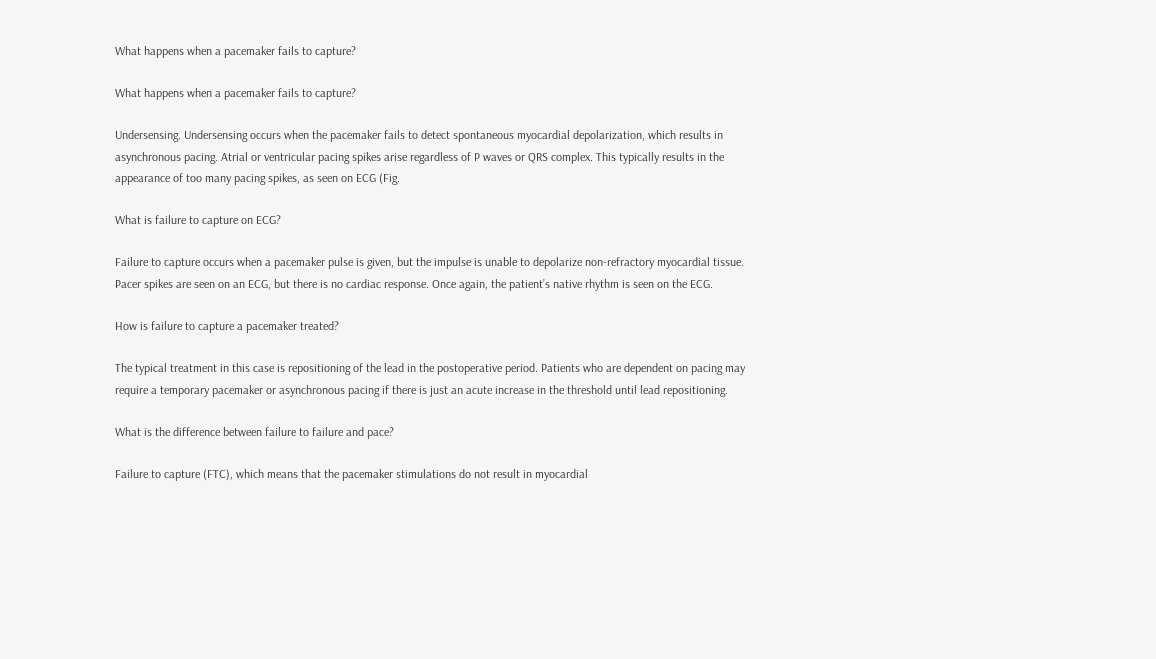What happens when a pacemaker fails to capture?

What happens when a pacemaker fails to capture?

Undersensing. Undersensing occurs when the pacemaker fails to detect spontaneous myocardial depolarization, which results in asynchronous pacing. Atrial or ventricular pacing spikes arise regardless of P waves or QRS complex. This typically results in the appearance of too many pacing spikes, as seen on ECG (Fig.

What is failure to capture on ECG?

Failure to capture occurs when a pacemaker pulse is given, but the impulse is unable to depolarize non-refractory myocardial tissue. Pacer spikes are seen on an ECG, but there is no cardiac response. Once again, the patient’s native rhythm is seen on the ECG.

How is failure to capture a pacemaker treated?

The typical treatment in this case is repositioning of the lead in the postoperative period. Patients who are dependent on pacing may require a temporary pacemaker or asynchronous pacing if there is just an acute increase in the threshold until lead repositioning.

What is the difference between failure to failure and pace?

Failure to capture (FTC), which means that the pacemaker stimulations do not result in myocardial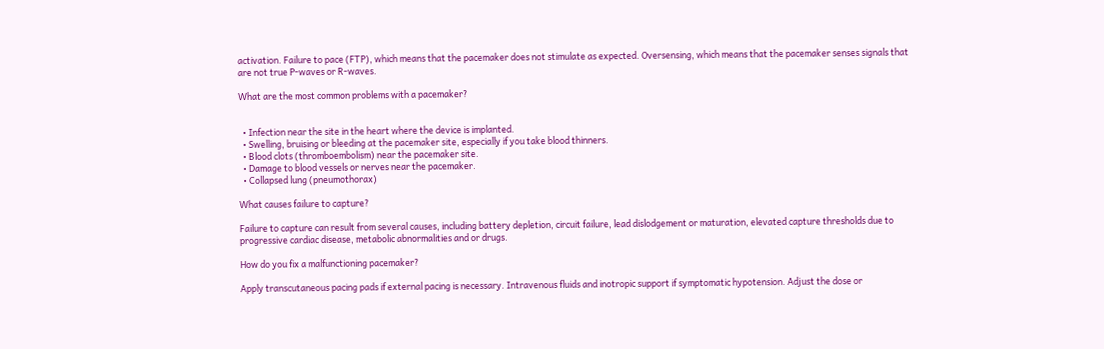activation. Failure to pace (FTP), which means that the pacemaker does not stimulate as expected. Oversensing, which means that the pacemaker senses signals that are not true P-waves or R-waves.

What are the most common problems with a pacemaker?


  • Infection near the site in the heart where the device is implanted.
  • Swelling, bruising or bleeding at the pacemaker site, especially if you take blood thinners.
  • Blood clots (thromboembolism) near the pacemaker site.
  • Damage to blood vessels or nerves near the pacemaker.
  • Collapsed lung (pneumothorax)

What causes failure to capture?

Failure to capture can result from several causes, including battery depletion, circuit failure, lead dislodgement or maturation, elevated capture thresholds due to progressive cardiac disease, metabolic abnormalities and or drugs.

How do you fix a malfunctioning pacemaker?

Apply transcutaneous pacing pads if external pacing is necessary. Intravenous fluids and inotropic support if symptomatic hypotension. Adjust the dose or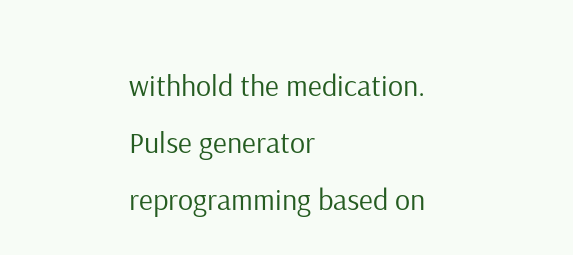withhold the medication. Pulse generator reprogramming based on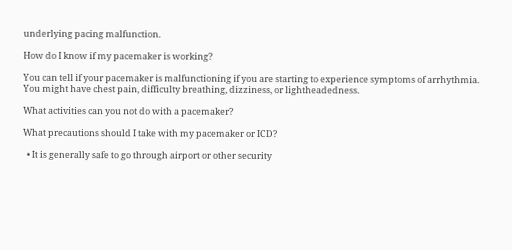underlying pacing malfunction.

How do I know if my pacemaker is working?

You can tell if your pacemaker is malfunctioning if you are starting to experience symptoms of arrhythmia. You might have chest pain, difficulty breathing, dizziness, or lightheadedness.

What activities can you not do with a pacemaker?

What precautions should I take with my pacemaker or ICD?

  • It is generally safe to go through airport or other security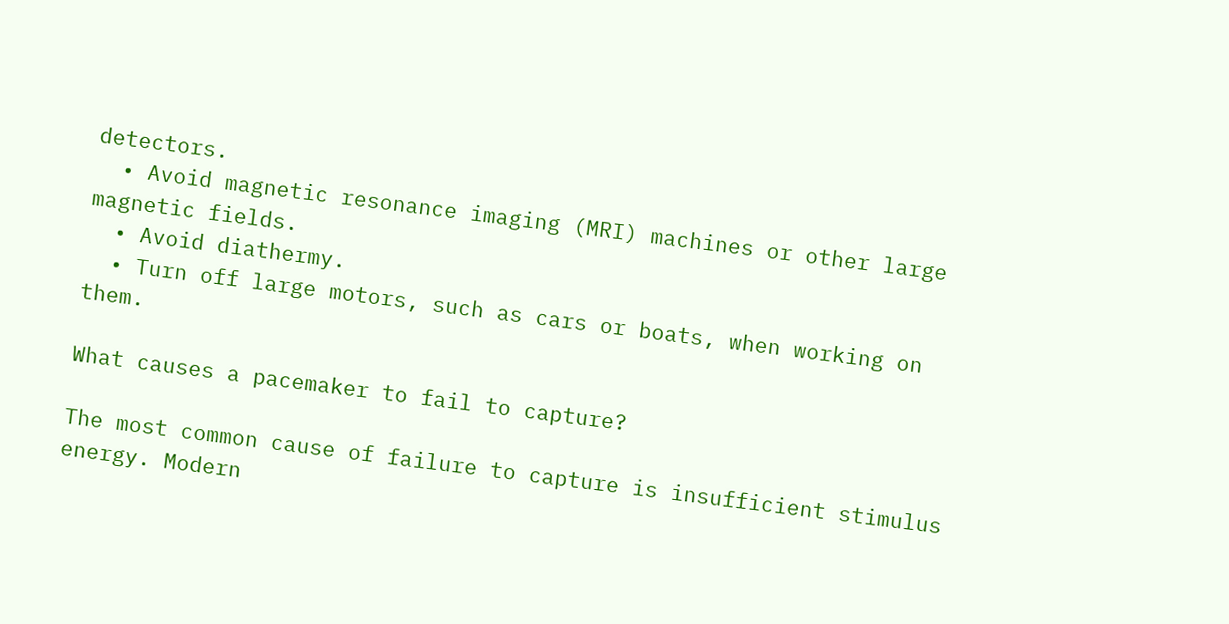detectors.
  • Avoid magnetic resonance imaging (MRI) machines or other large magnetic fields.
  • Avoid diathermy.
  • Turn off large motors, such as cars or boats, when working on them.

What causes a pacemaker to fail to capture?

The most common cause of failure to capture is insufficient stimulus energy. Modern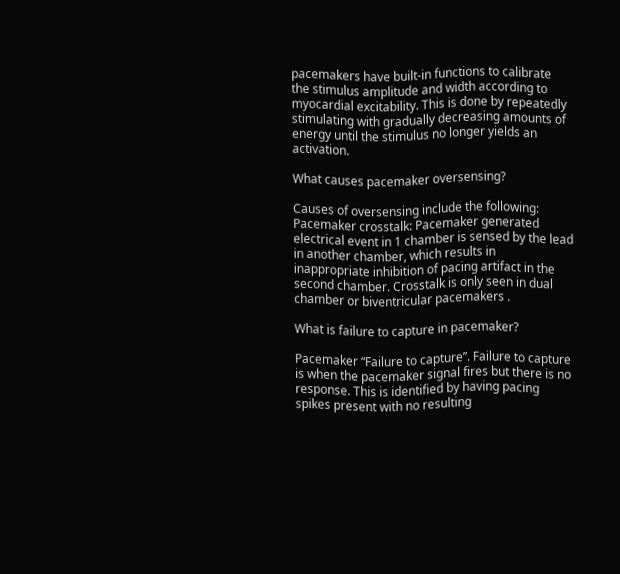pacemakers have built-in functions to calibrate the stimulus amplitude and width according to myocardial excitability. This is done by repeatedly stimulating with gradually decreasing amounts of energy until the stimulus no longer yields an activation.

What causes pacemaker oversensing?

Causes of oversensing include the following: Pacemaker crosstalk: Pacemaker generated electrical event in 1 chamber is sensed by the lead in another chamber, which results in inappropriate inhibition of pacing artifact in the second chamber. Crosstalk is only seen in dual chamber or biventricular pacemakers .

What is failure to capture in pacemaker?

Pacemaker “Failure to capture”. Failure to capture is when the pacemaker signal fires but there is no response. This is identified by having pacing spikes present with no resulting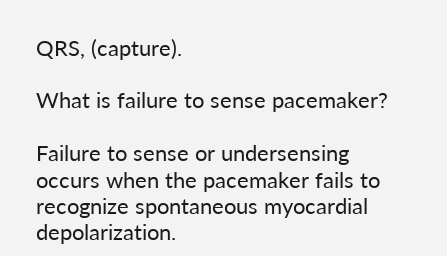QRS, (capture).

What is failure to sense pacemaker?

Failure to sense or undersensing occurs when the pacemaker fails to recognize spontaneous myocardial depolarization.